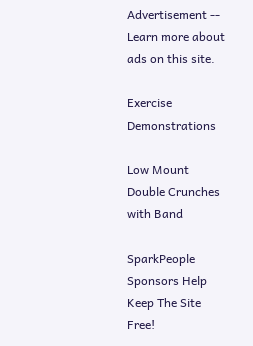Advertisement -- Learn more about ads on this site.

Exercise Demonstrations

Low Mount Double Crunches with Band

SparkPeople Sponsors Help Keep The Site Free!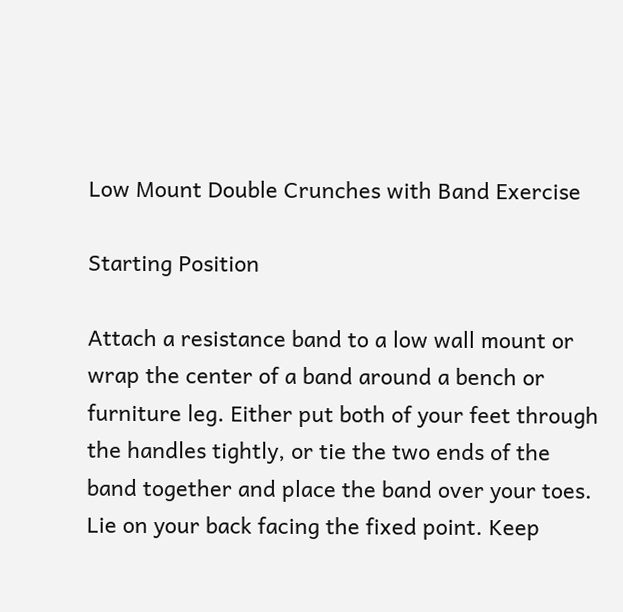Low Mount Double Crunches with Band Exercise

Starting Position

Attach a resistance band to a low wall mount or wrap the center of a band around a bench or furniture leg. Either put both of your feet through the handles tightly, or tie the two ends of the band together and place the band over your toes. Lie on your back facing the fixed point. Keep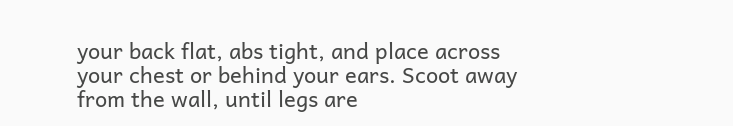your back flat, abs tight, and place across your chest or behind your ears. Scoot away from the wall, until legs are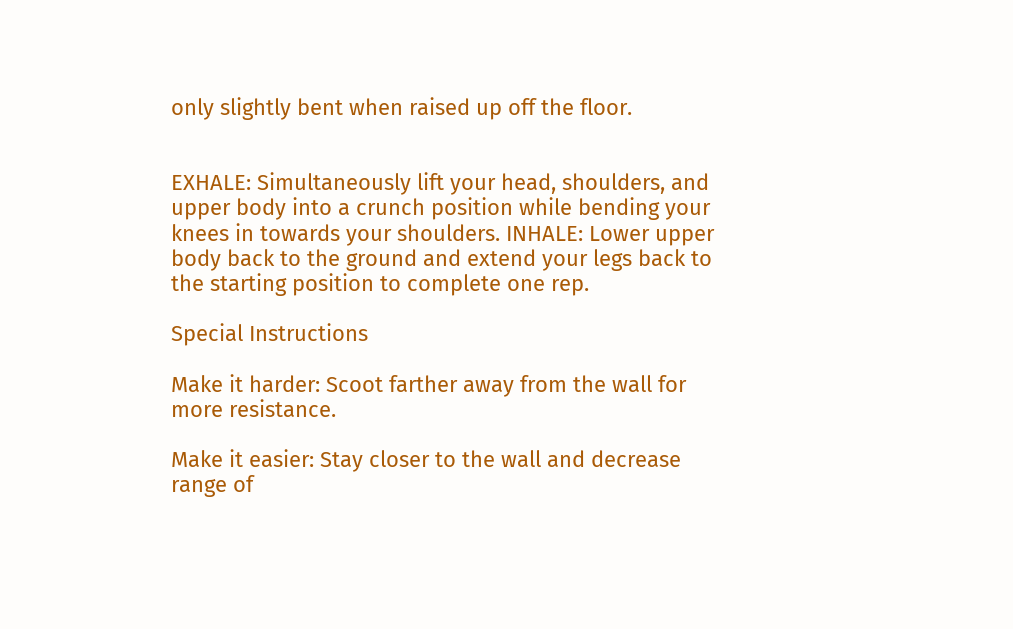only slightly bent when raised up off the floor.


EXHALE: Simultaneously lift your head, shoulders, and upper body into a crunch position while bending your knees in towards your shoulders. INHALE: Lower upper body back to the ground and extend your legs back to the starting position to complete one rep.

Special Instructions

Make it harder: Scoot farther away from the wall for more resistance.

Make it easier: Stay closer to the wall and decrease range of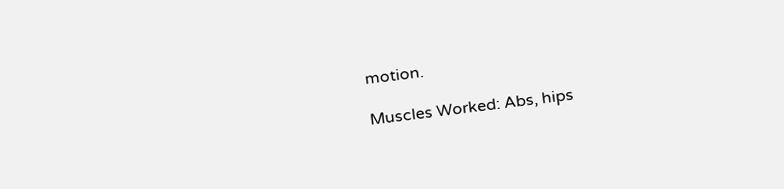motion.

Muscles Worked: Abs, hips